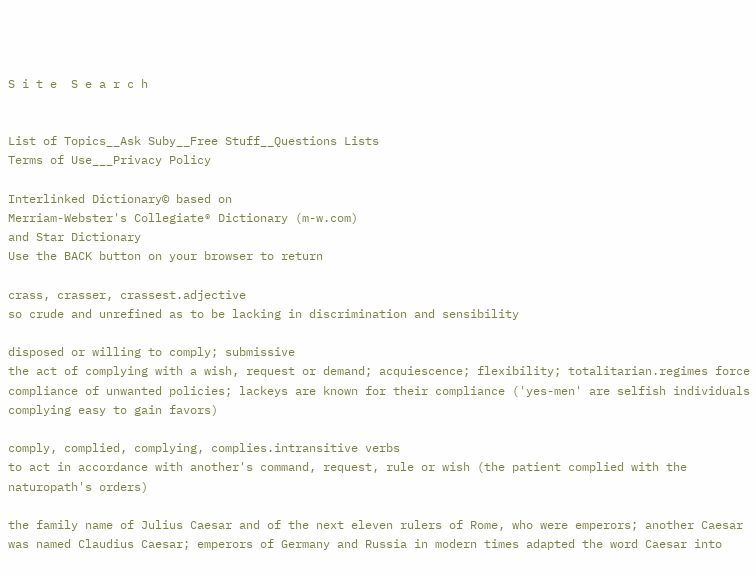S i t e  S e a r c h


List of Topics__Ask Suby__Free Stuff__Questions Lists
Terms of Use___Privacy Policy

Interlinked Dictionary© based on
Merriam-Webster's Collegiate® Dictionary (m-w.com)
and Star Dictionary
Use the BACK button on your browser to return

crass, crasser, crassest.adjective
so crude and unrefined as to be lacking in discrimination and sensibility

disposed or willing to comply; submissive
the act of complying with a wish, request or demand; acquiescence; flexibility; totalitarian.regimes force compliance of unwanted policies; lackeys are known for their compliance ('yes-men' are selfish individuals complying easy to gain favors)

comply, complied, complying, complies.intransitive verbs
to act in accordance with another's command, request, rule or wish (the patient complied with the naturopath's orders)

the family name of Julius Caesar and of the next eleven rulers of Rome, who were emperors; another Caesar was named Claudius Caesar; emperors of Germany and Russia in modern times adapted the word Caesar into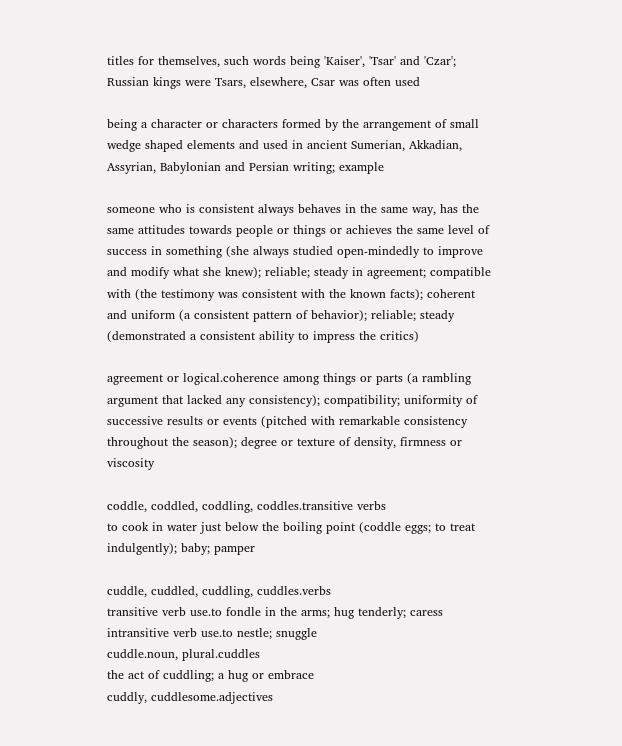titles for themselves, such words being 'Kaiser', 'Tsar' and 'Czar'; Russian kings were Tsars, elsewhere, Csar was often used

being a character or characters formed by the arrangement of small wedge shaped elements and used in ancient Sumerian, Akkadian, Assyrian, Babylonian and Persian writing; example

someone who is consistent always behaves in the same way, has the same attitudes towards people or things or achieves the same level of success in something (she always studied open-mindedly to improve and modify what she knew); reliable; steady in agreement; compatible with (the testimony was consistent with the known facts); coherent and uniform (a consistent pattern of behavior); reliable; steady (demonstrated a consistent ability to impress the critics)

agreement or logical.coherence among things or parts (a rambling argument that lacked any consistency); compatibility; uniformity of successive results or events (pitched with remarkable consistency throughout the season); degree or texture of density, firmness or viscosity

coddle, coddled, coddling, coddles.transitive verbs
to cook in water just below the boiling point (coddle eggs; to treat indulgently); baby; pamper

cuddle, cuddled, cuddling, cuddles.verbs
transitive verb use.to fondle in the arms; hug tenderly; caress
intransitive verb use.to nestle; snuggle
cuddle.noun, plural.cuddles
the act of cuddling; a hug or embrace
cuddly, cuddlesome.adjectives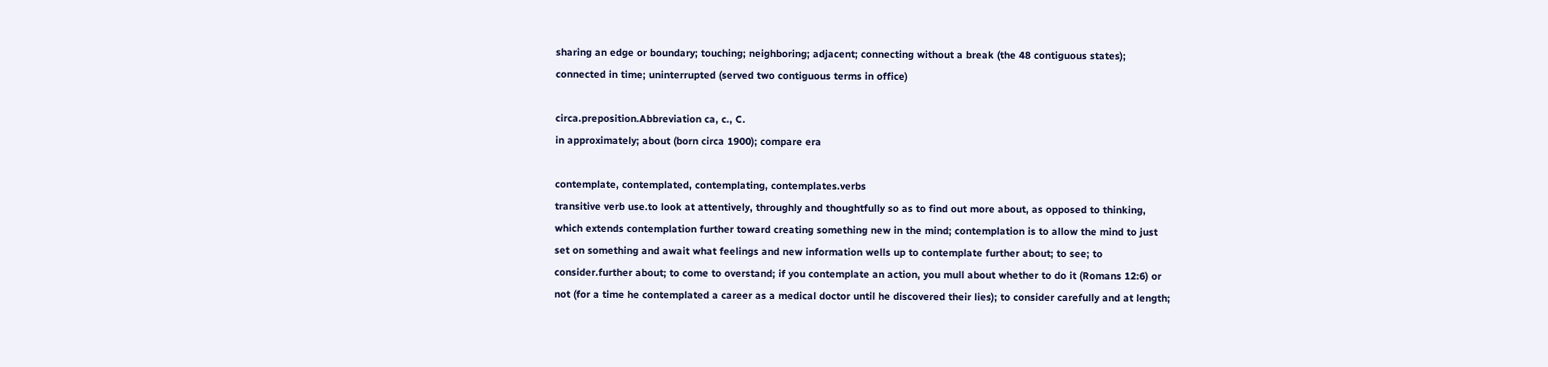sharing an edge or boundary; touching; neighboring; adjacent; connecting without a break (the 48 contiguous states); connected in time; uninterrupted (served two contiguous terms in office)

circa.preposition.Abbreviation ca, c., C.
in approximately; about (born circa 1900); compare era

contemplate, contemplated, contemplating, contemplates.verbs
transitive verb use.to look at attentively, throughly and thoughtfully so as to find out more about, as opposed to thinking, which extends contemplation further toward creating something new in the mind; contemplation is to allow the mind to just set on something and await what feelings and new information wells up to contemplate further about; to see; to consider.further about; to come to overstand; if you contemplate an action, you mull about whether to do it (Romans 12:6) or not (for a time he contemplated a career as a medical doctor until he discovered their lies); to consider carefully and at length;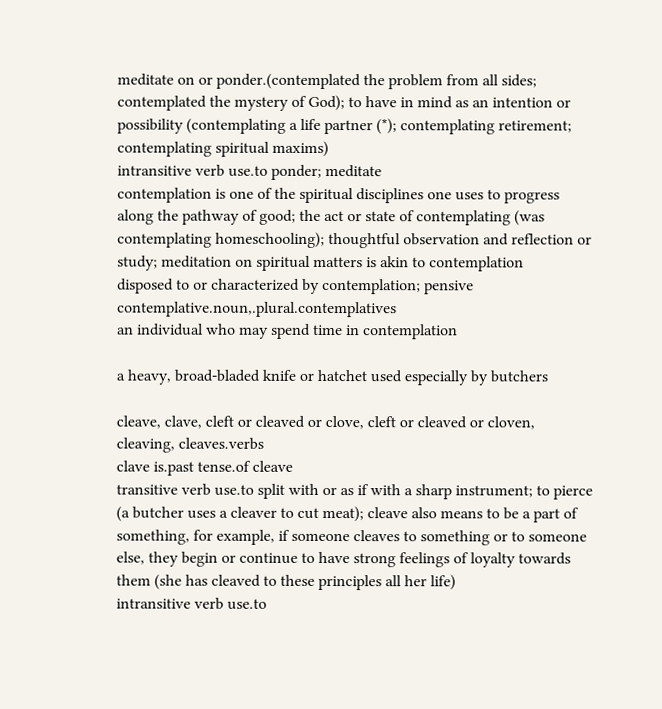meditate on or ponder.(contemplated the problem from all sides; contemplated the mystery of God); to have in mind as an intention or possibility (contemplating a life partner (*); contemplating retirement; contemplating spiritual maxims)
intransitive verb use.to ponder; meditate
contemplation is one of the spiritual disciplines one uses to progress along the pathway of good; the act or state of contemplating (was contemplating homeschooling); thoughtful observation and reflection or study; meditation on spiritual matters is akin to contemplation
disposed to or characterized by contemplation; pensive contemplative.noun,.plural.contemplatives
an individual who may spend time in contemplation

a heavy, broad-bladed knife or hatchet used especially by butchers

cleave, clave, cleft or cleaved or clove, cleft or cleaved or cloven, cleaving, cleaves.verbs
clave is.past tense.of cleave
transitive verb use.to split with or as if with a sharp instrument; to pierce (a butcher uses a cleaver to cut meat); cleave also means to be a part of something, for example, if someone cleaves to something or to someone else, they begin or continue to have strong feelings of loyalty towards them (she has cleaved to these principles all her life)
intransitive verb use.to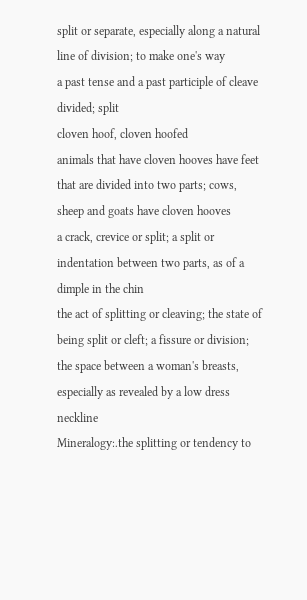split or separate, especially along a natural line of division; to make one's way
a past tense and a past participle of cleave
divided; split
cloven hoof, cloven hoofed
animals that have cloven hooves have feet that are divided into two parts; cows, sheep and goats have cloven hooves
a crack, crevice or split; a split or indentation between two parts, as of a dimple in the chin
the act of splitting or cleaving; the state of being split or cleft; a fissure or division; the space between a woman's breasts, especially as revealed by a low dress neckline
Mineralogy:.the splitting or tendency to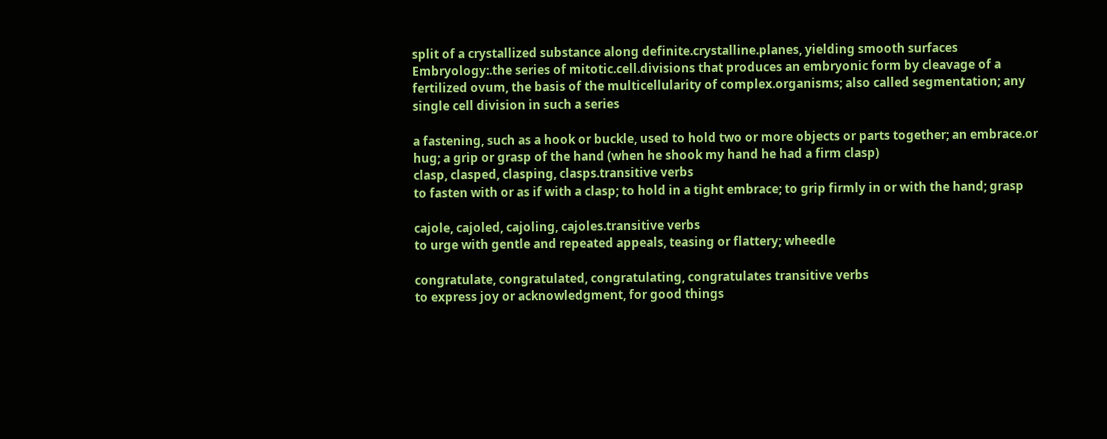split of a crystallized substance along definite.crystalline.planes, yielding smooth surfaces
Embryology:.the series of mitotic.cell.divisions that produces an embryonic form by cleavage of a fertilized ovum, the basis of the multicellularity of complex.organisms; also called segmentation; any single cell division in such a series

a fastening, such as a hook or buckle, used to hold two or more objects or parts together; an embrace.or hug; a grip or grasp of the hand (when he shook my hand he had a firm clasp)
clasp, clasped, clasping, clasps.transitive verbs
to fasten with or as if with a clasp; to hold in a tight embrace; to grip firmly in or with the hand; grasp

cajole, cajoled, cajoling, cajoles.transitive verbs
to urge with gentle and repeated appeals, teasing or flattery; wheedle

congratulate, congratulated, congratulating, congratulates transitive verbs
to express joy or acknowledgment, for good things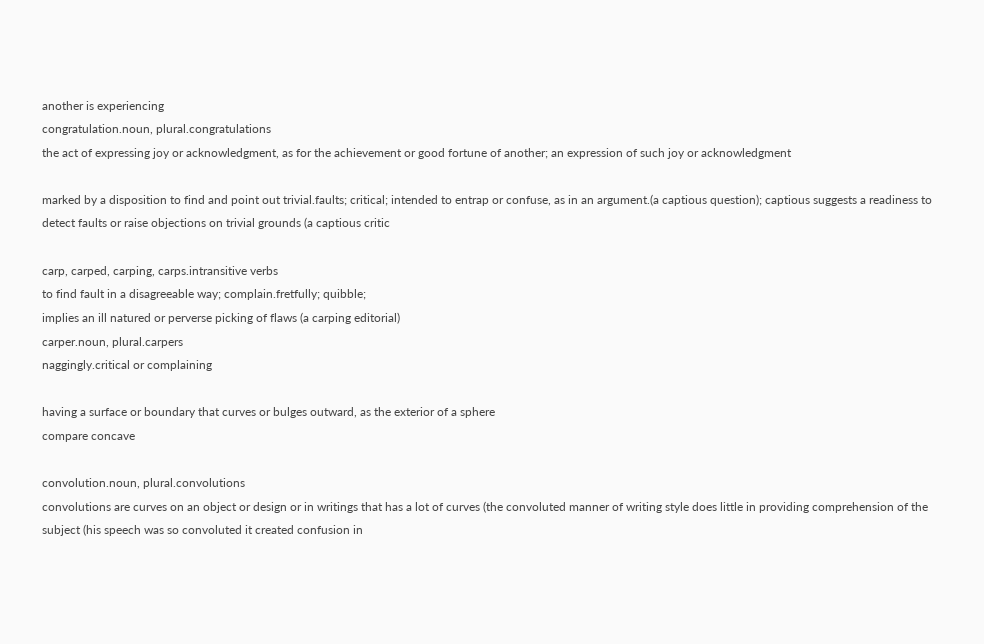another is experiencing
congratulation.noun, plural.congratulations
the act of expressing joy or acknowledgment, as for the achievement or good fortune of another; an expression of such joy or acknowledgment

marked by a disposition to find and point out trivial.faults; critical; intended to entrap or confuse, as in an argument.(a captious question); captious suggests a readiness to detect faults or raise objections on trivial grounds (a captious critic

carp, carped, carping, carps.intransitive verbs
to find fault in a disagreeable way; complain.fretfully; quibble;
implies an ill natured or perverse picking of flaws (a carping editorial)
carper.noun, plural.carpers
naggingly.critical or complaining

having a surface or boundary that curves or bulges outward, as the exterior of a sphere
compare concave

convolution.noun, plural.convolutions
convolutions are curves on an object or design or in writings that has a lot of curves (the convoluted manner of writing style does little in providing comprehension of the subject (his speech was so convoluted it created confusion in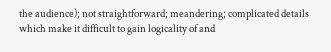the audience); not straightforward; meandering; complicated details which make it difficult to gain logicality of and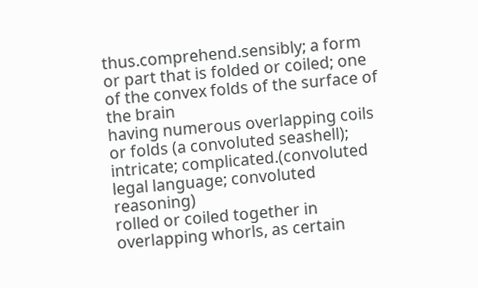thus.comprehend.sensibly; a form or part that is folded or coiled; one of the convex folds of the surface of the brain
having numerous overlapping coils or folds (a convoluted seashell); intricate; complicated.(convoluted legal language; convoluted reasoning)
rolled or coiled together in overlapping whorls, as certain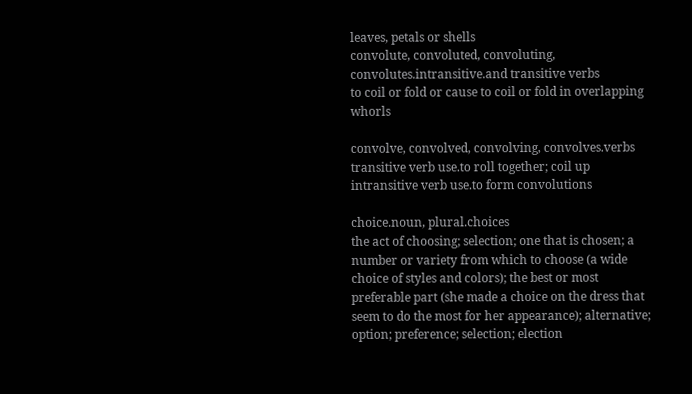leaves, petals or shells
convolute, convoluted, convoluting, convolutes.intransitive.and transitive verbs
to coil or fold or cause to coil or fold in overlapping whorls

convolve, convolved, convolving, convolves.verbs
transitive verb use.to roll together; coil up
intransitive verb use.to form convolutions

choice.noun, plural.choices
the act of choosing; selection; one that is chosen; a number or variety from which to choose (a wide choice of styles and colors); the best or most preferable part (she made a choice on the dress that seem to do the most for her appearance); alternative; option; preference; selection; election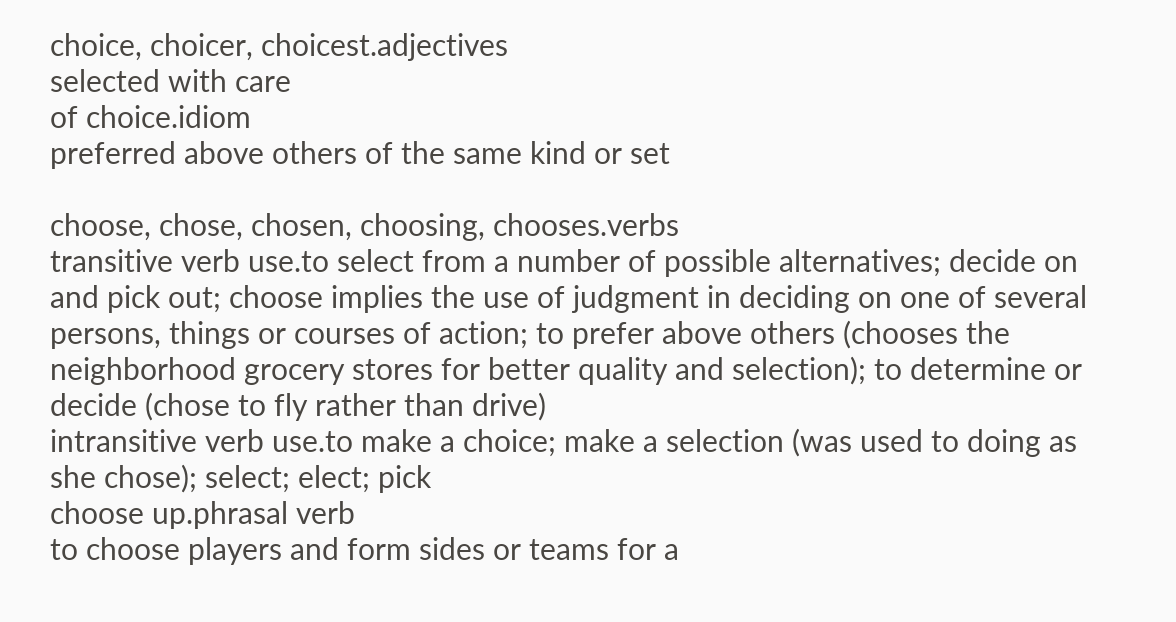choice, choicer, choicest.adjectives
selected with care
of choice.idiom
preferred above others of the same kind or set

choose, chose, chosen, choosing, chooses.verbs
transitive verb use.to select from a number of possible alternatives; decide on and pick out; choose implies the use of judgment in deciding on one of several persons, things or courses of action; to prefer above others (chooses the neighborhood grocery stores for better quality and selection); to determine or decide (chose to fly rather than drive)
intransitive verb use.to make a choice; make a selection (was used to doing as she chose); select; elect; pick
choose up.phrasal verb
to choose players and form sides or teams for a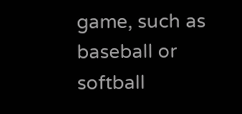game, such as baseball or softball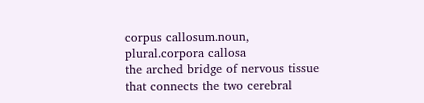corpus callosum.noun, plural.corpora callosa
the arched bridge of nervous tissue that connects the two cerebral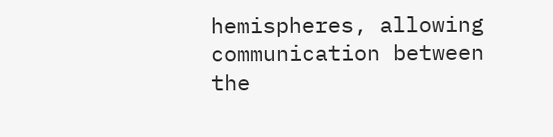hemispheres, allowing communication between the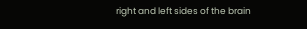right and left sides of the brain